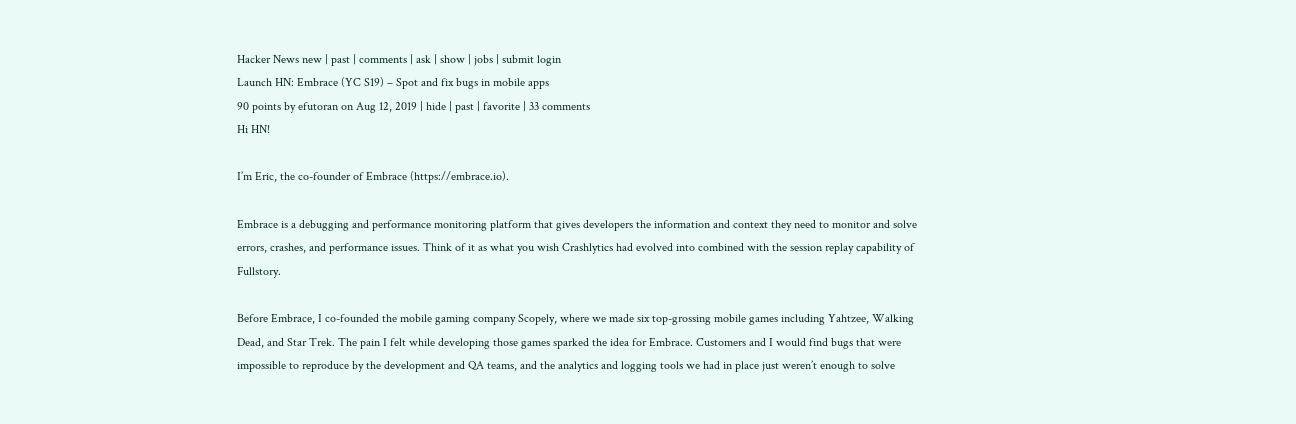Hacker News new | past | comments | ask | show | jobs | submit login
Launch HN: Embrace (YC S19) – Spot and fix bugs in mobile apps
90 points by efutoran on Aug 12, 2019 | hide | past | favorite | 33 comments
Hi HN!

I’m Eric, the co-founder of Embrace (https://embrace.io).

Embrace is a debugging and performance monitoring platform that gives developers the information and context they need to monitor and solve errors, crashes, and performance issues. Think of it as what you wish Crashlytics had evolved into combined with the session replay capability of Fullstory.

Before Embrace, I co-founded the mobile gaming company Scopely, where we made six top-grossing mobile games including Yahtzee, Walking Dead, and Star Trek. The pain I felt while developing those games sparked the idea for Embrace. Customers and I would find bugs that were impossible to reproduce by the development and QA teams, and the analytics and logging tools we had in place just weren’t enough to solve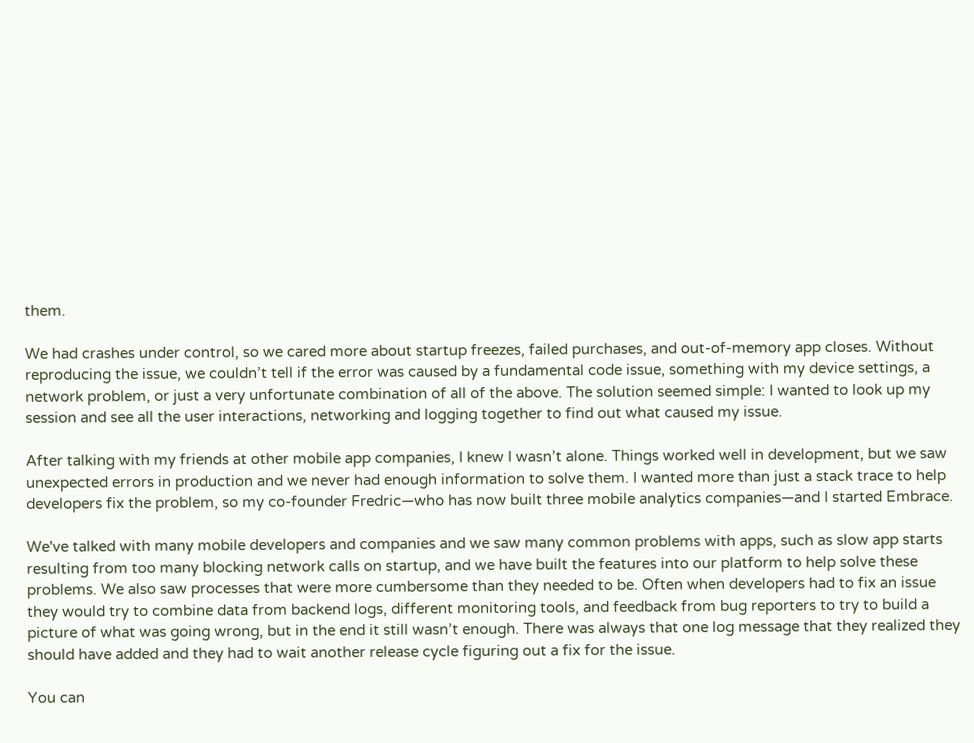them.

We had crashes under control, so we cared more about startup freezes, failed purchases, and out-of-memory app closes. Without reproducing the issue, we couldn’t tell if the error was caused by a fundamental code issue, something with my device settings, a network problem, or just a very unfortunate combination of all of the above. The solution seemed simple: I wanted to look up my session and see all the user interactions, networking and logging together to find out what caused my issue.

After talking with my friends at other mobile app companies, I knew I wasn’t alone. Things worked well in development, but we saw unexpected errors in production and we never had enough information to solve them. I wanted more than just a stack trace to help developers fix the problem, so my co-founder Fredric—who has now built three mobile analytics companies—and I started Embrace.

We've talked with many mobile developers and companies and we saw many common problems with apps, such as slow app starts resulting from too many blocking network calls on startup, and we have built the features into our platform to help solve these problems. We also saw processes that were more cumbersome than they needed to be. Often when developers had to fix an issue they would try to combine data from backend logs, different monitoring tools, and feedback from bug reporters to try to build a picture of what was going wrong, but in the end it still wasn’t enough. There was always that one log message that they realized they should have added and they had to wait another release cycle figuring out a fix for the issue.

You can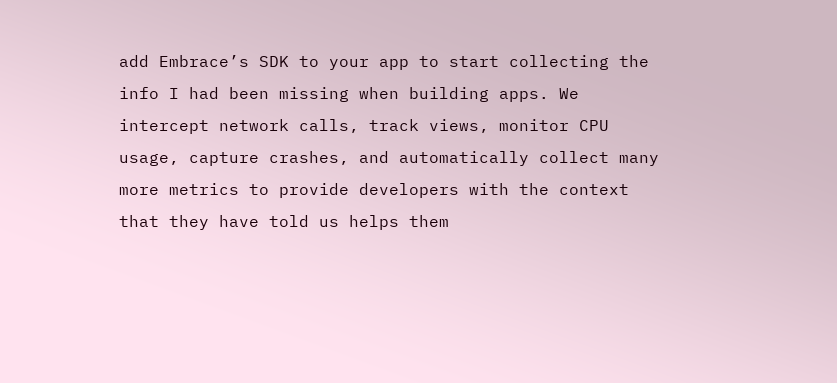add Embrace’s SDK to your app to start collecting the info I had been missing when building apps. We intercept network calls, track views, monitor CPU usage, capture crashes, and automatically collect many more metrics to provide developers with the context that they have told us helps them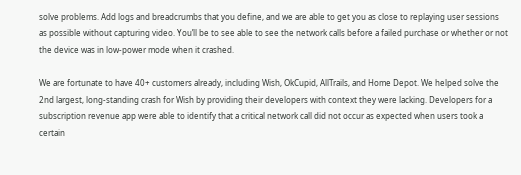solve problems. Add logs and breadcrumbs that you define, and we are able to get you as close to replaying user sessions as possible without capturing video. You’ll be to see able to see the network calls before a failed purchase or whether or not the device was in low-power mode when it crashed.

We are fortunate to have 40+ customers already, including Wish, OkCupid, AllTrails, and Home Depot. We helped solve the 2nd largest, long-standing crash for Wish by providing their developers with context they were lacking. Developers for a subscription revenue app were able to identify that a critical network call did not occur as expected when users took a certain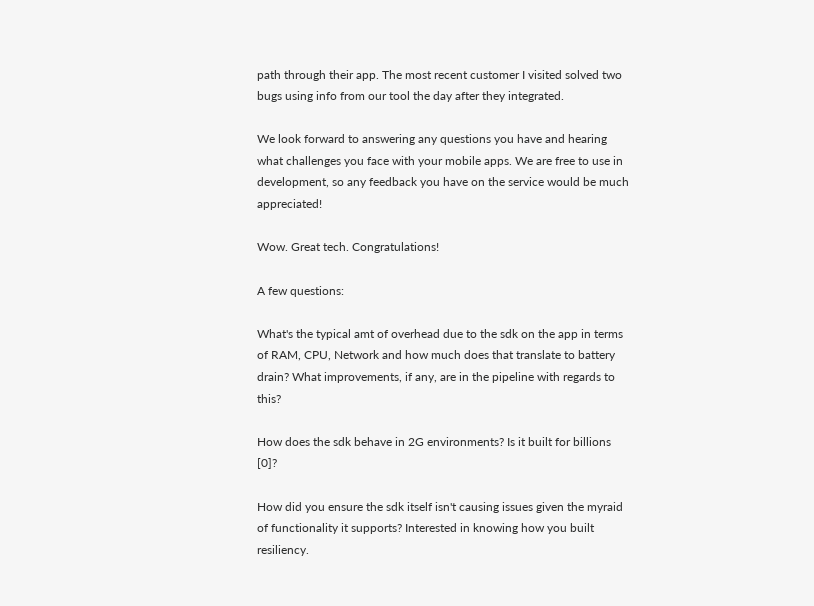path through their app. The most recent customer I visited solved two bugs using info from our tool the day after they integrated.

We look forward to answering any questions you have and hearing what challenges you face with your mobile apps. We are free to use in development, so any feedback you have on the service would be much appreciated!

Wow. Great tech. Congratulations!

A few questions:

What's the typical amt of overhead due to the sdk on the app in terms of RAM, CPU, Network and how much does that translate to battery drain? What improvements, if any, are in the pipeline with regards to this?

How does the sdk behave in 2G environments? Is it built for billions [0]?

How did you ensure the sdk itself isn't causing issues given the myraid of functionality it supports? Interested in knowing how you built resiliency.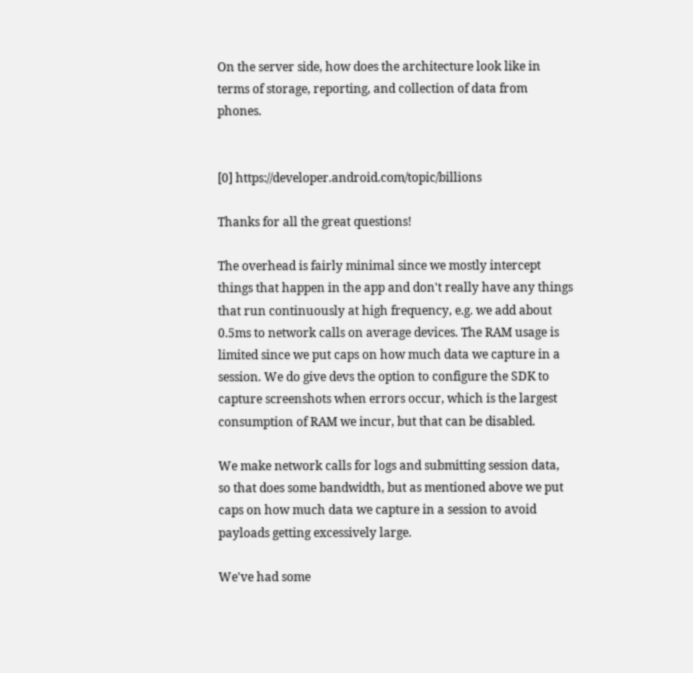On the server side, how does the architecture look like in terms of storage, reporting, and collection of data from phones.


[0] https://developer.android.com/topic/billions

Thanks for all the great questions!

The overhead is fairly minimal since we mostly intercept things that happen in the app and don't really have any things that run continuously at high frequency, e.g. we add about 0.5ms to network calls on average devices. The RAM usage is limited since we put caps on how much data we capture in a session. We do give devs the option to configure the SDK to capture screenshots when errors occur, which is the largest consumption of RAM we incur, but that can be disabled.

We make network calls for logs and submitting session data, so that does some bandwidth, but as mentioned above we put caps on how much data we capture in a session to avoid payloads getting excessively large.

We've had some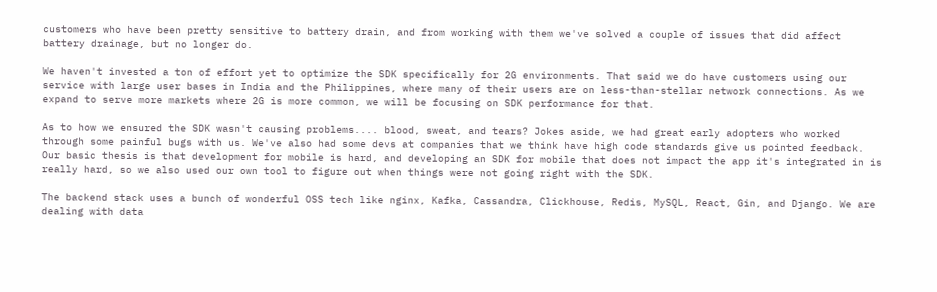customers who have been pretty sensitive to battery drain, and from working with them we've solved a couple of issues that did affect battery drainage, but no longer do.

We haven't invested a ton of effort yet to optimize the SDK specifically for 2G environments. That said we do have customers using our service with large user bases in India and the Philippines, where many of their users are on less-than-stellar network connections. As we expand to serve more markets where 2G is more common, we will be focusing on SDK performance for that.

As to how we ensured the SDK wasn't causing problems.... blood, sweat, and tears? Jokes aside, we had great early adopters who worked through some painful bugs with us. We've also had some devs at companies that we think have high code standards give us pointed feedback. Our basic thesis is that development for mobile is hard, and developing an SDK for mobile that does not impact the app it's integrated in is really hard, so we also used our own tool to figure out when things were not going right with the SDK.

The backend stack uses a bunch of wonderful OSS tech like nginx, Kafka, Cassandra, Clickhouse, Redis, MySQL, React, Gin, and Django. We are dealing with data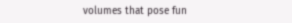volumes that pose fun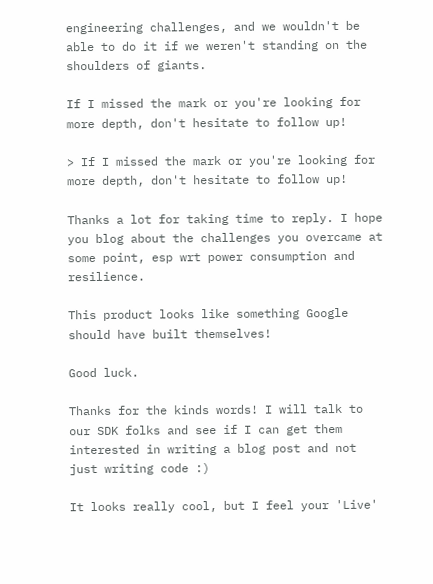engineering challenges, and we wouldn't be able to do it if we weren't standing on the shoulders of giants.

If I missed the mark or you're looking for more depth, don't hesitate to follow up!

> If I missed the mark or you're looking for more depth, don't hesitate to follow up!

Thanks a lot for taking time to reply. I hope you blog about the challenges you overcame at some point, esp wrt power consumption and resilience.

This product looks like something Google should have built themselves!

Good luck.

Thanks for the kinds words! I will talk to our SDK folks and see if I can get them interested in writing a blog post and not just writing code :)

It looks really cool, but I feel your 'Live'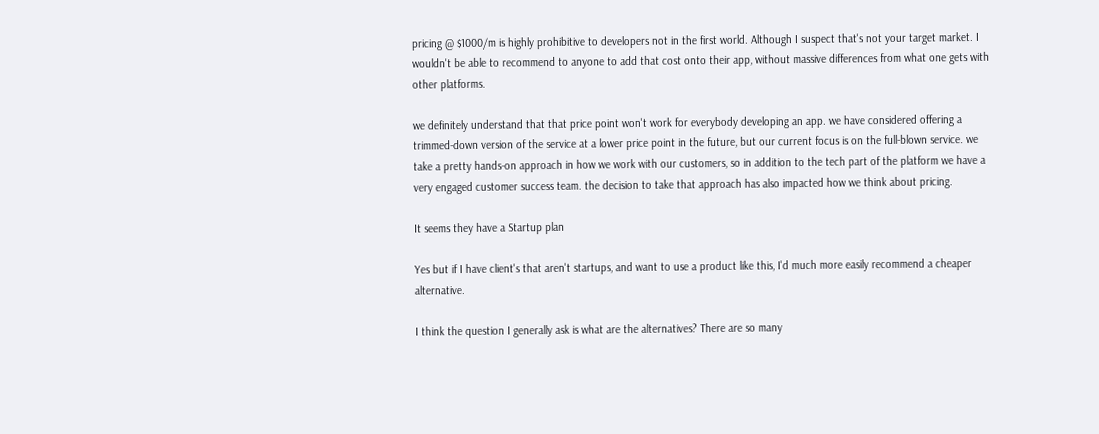pricing @ $1000/m is highly prohibitive to developers not in the first world. Although I suspect that's not your target market. I wouldn't be able to recommend to anyone to add that cost onto their app, without massive differences from what one gets with other platforms.

we definitely understand that that price point won't work for everybody developing an app. we have considered offering a trimmed-down version of the service at a lower price point in the future, but our current focus is on the full-blown service. we take a pretty hands-on approach in how we work with our customers, so in addition to the tech part of the platform we have a very engaged customer success team. the decision to take that approach has also impacted how we think about pricing.

It seems they have a Startup plan

Yes but if I have client's that aren't startups, and want to use a product like this, I'd much more easily recommend a cheaper alternative.

I think the question I generally ask is what are the alternatives? There are so many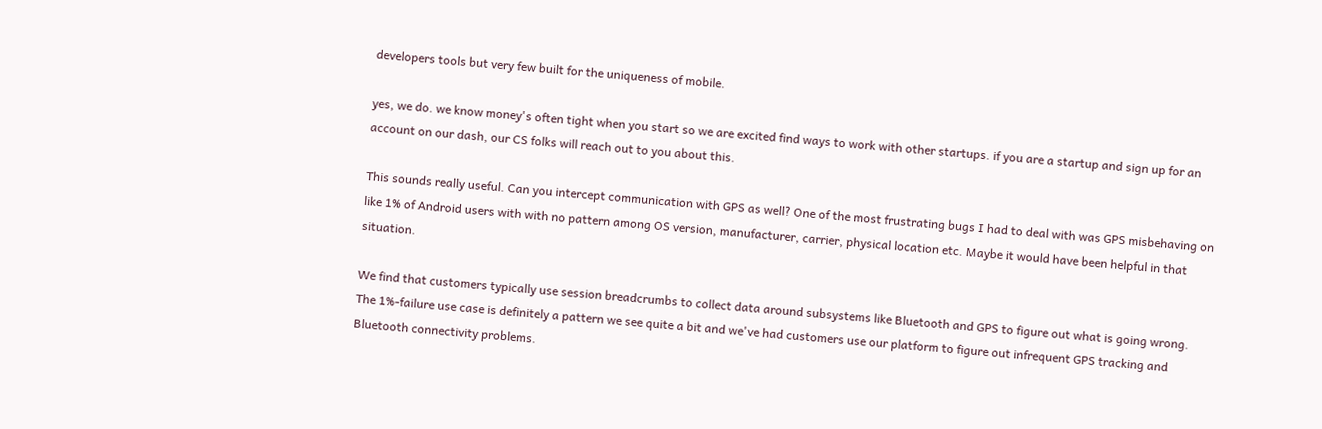developers tools but very few built for the uniqueness of mobile.

yes, we do. we know money's often tight when you start so we are excited find ways to work with other startups. if you are a startup and sign up for an account on our dash, our CS folks will reach out to you about this.

This sounds really useful. Can you intercept communication with GPS as well? One of the most frustrating bugs I had to deal with was GPS misbehaving on like 1% of Android users with with no pattern among OS version, manufacturer, carrier, physical location etc. Maybe it would have been helpful in that situation.

We find that customers typically use session breadcrumbs to collect data around subsystems like Bluetooth and GPS to figure out what is going wrong. The 1%-failure use case is definitely a pattern we see quite a bit and we've had customers use our platform to figure out infrequent GPS tracking and Bluetooth connectivity problems.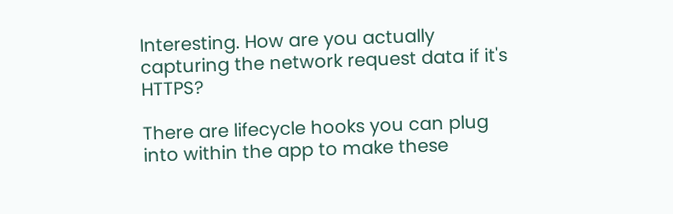Interesting. How are you actually capturing the network request data if it's HTTPS?

There are lifecycle hooks you can plug into within the app to make these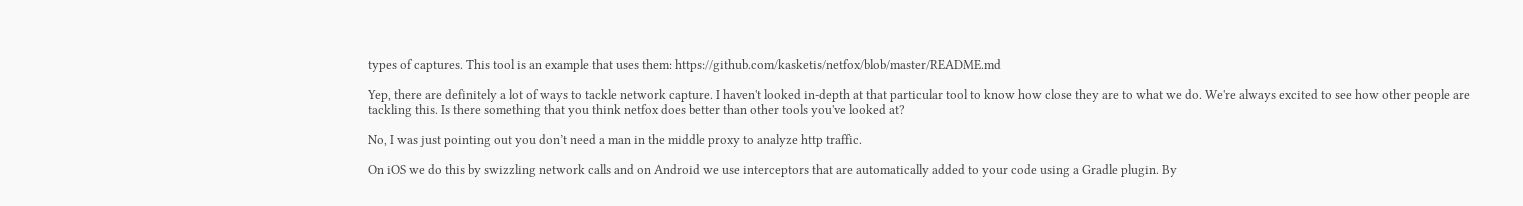types of captures. This tool is an example that uses them: https://github.com/kasketis/netfox/blob/master/README.md

Yep, there are definitely a lot of ways to tackle network capture. I haven't looked in-depth at that particular tool to know how close they are to what we do. We're always excited to see how other people are tackling this. Is there something that you think netfox does better than other tools you've looked at?

No, I was just pointing out you don’t need a man in the middle proxy to analyze http traffic.

On iOS we do this by swizzling network calls and on Android we use interceptors that are automatically added to your code using a Gradle plugin. By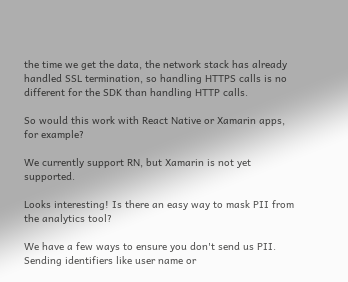the time we get the data, the network stack has already handled SSL termination, so handling HTTPS calls is no different for the SDK than handling HTTP calls.

So would this work with React Native or Xamarin apps, for example?

We currently support RN, but Xamarin is not yet supported.

Looks interesting! Is there an easy way to mask PII from the analytics tool?

We have a few ways to ensure you don't send us PII. Sending identifiers like user name or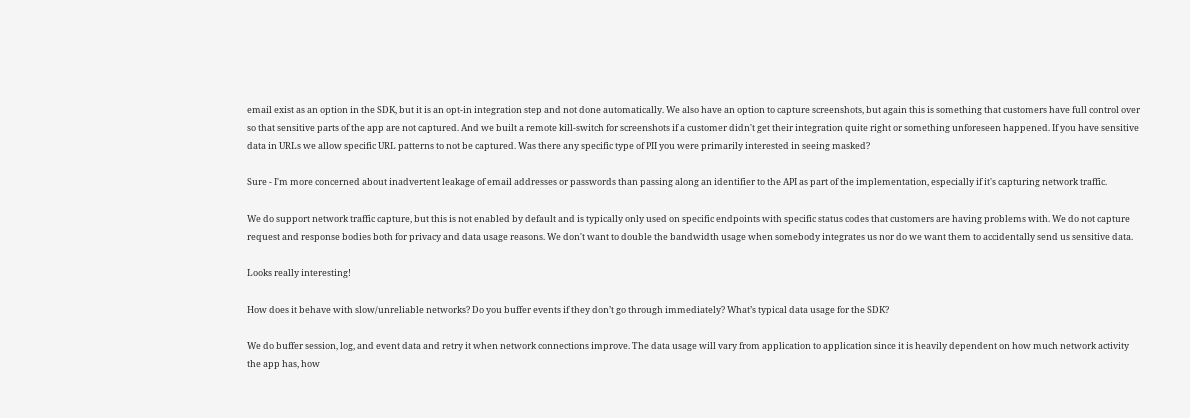email exist as an option in the SDK, but it is an opt-in integration step and not done automatically. We also have an option to capture screenshots, but again this is something that customers have full control over so that sensitive parts of the app are not captured. And we built a remote kill-switch for screenshots if a customer didn't get their integration quite right or something unforeseen happened. If you have sensitive data in URLs we allow specific URL patterns to not be captured. Was there any specific type of PII you were primarily interested in seeing masked?

Sure - I'm more concerned about inadvertent leakage of email addresses or passwords than passing along an identifier to the API as part of the implementation, especially if it's capturing network traffic.

We do support network traffic capture, but this is not enabled by default and is typically only used on specific endpoints with specific status codes that customers are having problems with. We do not capture request and response bodies both for privacy and data usage reasons. We don't want to double the bandwidth usage when somebody integrates us nor do we want them to accidentally send us sensitive data.

Looks really interesting!

How does it behave with slow/unreliable networks? Do you buffer events if they don’t go through immediately? What’s typical data usage for the SDK?

We do buffer session, log, and event data and retry it when network connections improve. The data usage will vary from application to application since it is heavily dependent on how much network activity the app has, how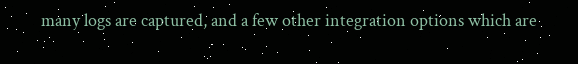many logs are captured, and a few other integration options which are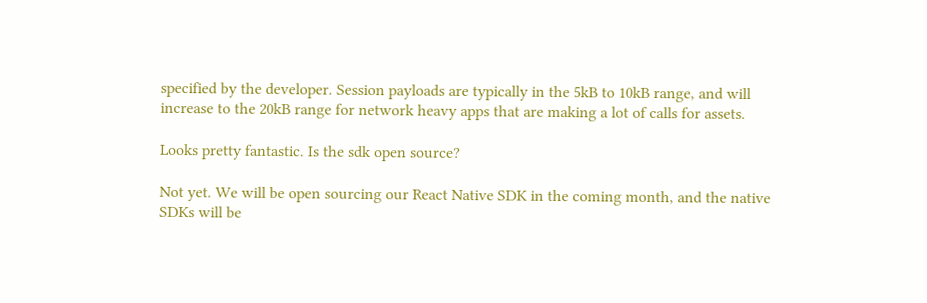specified by the developer. Session payloads are typically in the 5kB to 10kB range, and will increase to the 20kB range for network heavy apps that are making a lot of calls for assets.

Looks pretty fantastic. Is the sdk open source?

Not yet. We will be open sourcing our React Native SDK in the coming month, and the native SDKs will be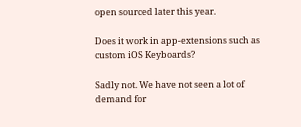open sourced later this year.

Does it work in app-extensions such as custom iOS Keyboards?

Sadly not. We have not seen a lot of demand for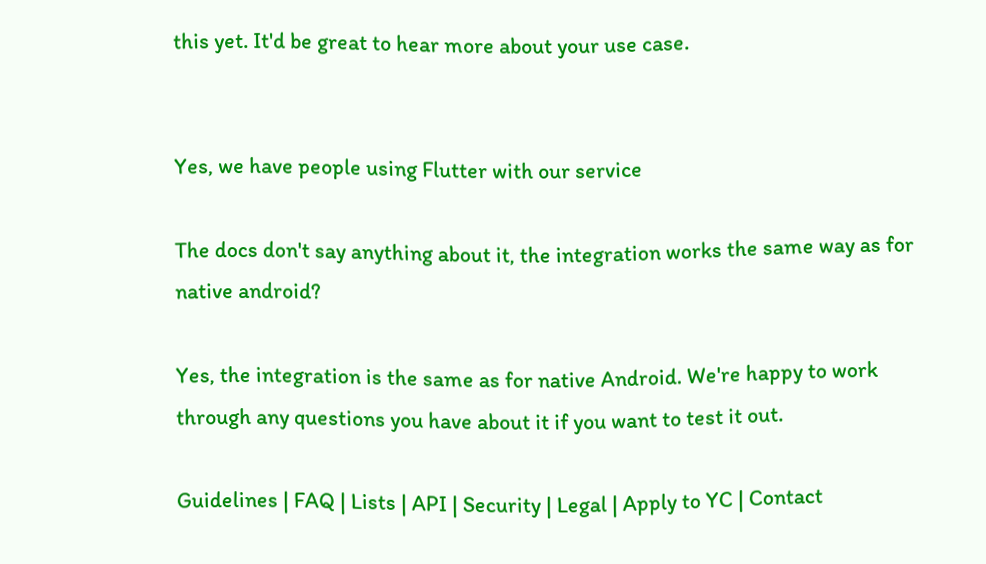this yet. It'd be great to hear more about your use case.


Yes, we have people using Flutter with our service

The docs don't say anything about it, the integration works the same way as for native android?

Yes, the integration is the same as for native Android. We're happy to work through any questions you have about it if you want to test it out.

Guidelines | FAQ | Lists | API | Security | Legal | Apply to YC | Contact